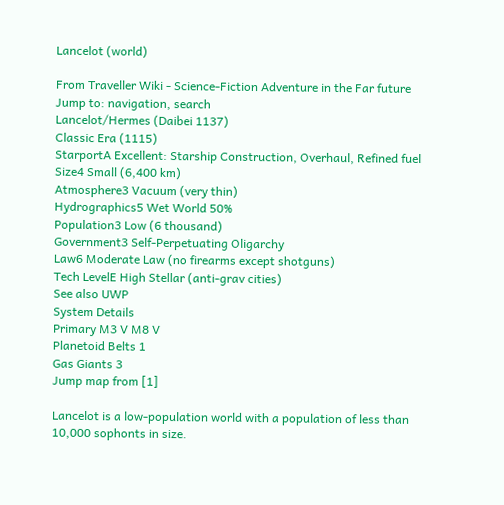Lancelot (world)

From Traveller Wiki - Science-Fiction Adventure in the Far future
Jump to: navigation, search
Lancelot/Hermes (Daibei 1137)
Classic Era (1115)
StarportA Excellent: Starship Construction, Overhaul, Refined fuel
Size4 Small (6,400 km)
Atmosphere3 Vacuum (very thin)
Hydrographics5 Wet World 50%
Population3 Low (6 thousand)
Government3 Self-Perpetuating Oligarchy
Law6 Moderate Law (no firearms except shotguns)
Tech LevelE High Stellar (anti-grav cities)
See also UWP
System Details
Primary M3 V M8 V
Planetoid Belts 1
Gas Giants 3
Jump map from [1]

Lancelot is a low-population world with a population of less than 10,000 sophonts in size.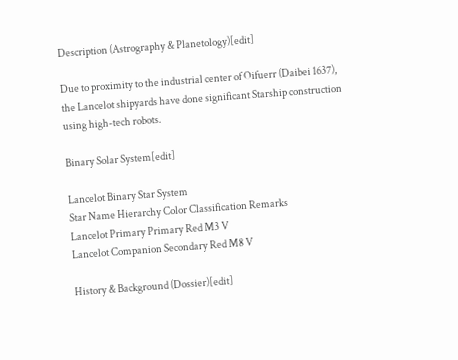Description (Astrography & Planetology)[edit]

Due to proximity to the industrial center of Oifuerr (Daibei 1637), the Lancelot shipyards have done significant Starship construction using high-tech robots.

Binary Solar System[edit]

Lancelot Binary Star System
Star Name Hierarchy Color Classification Remarks
Lancelot Primary Primary Red M3 V
Lancelot Companion Secondary Red M8 V

History & Background (Dossier)[edit]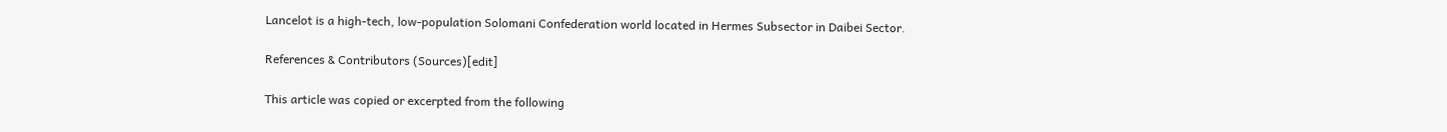Lancelot is a high-tech, low-population Solomani Confederation world located in Hermes Subsector in Daibei Sector.

References & Contributors (Sources)[edit]

This article was copied or excerpted from the following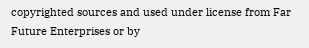copyrighted sources and used under license from Far Future Enterprises or by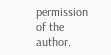permission of the author.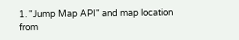1. "Jump Map API" and map location from